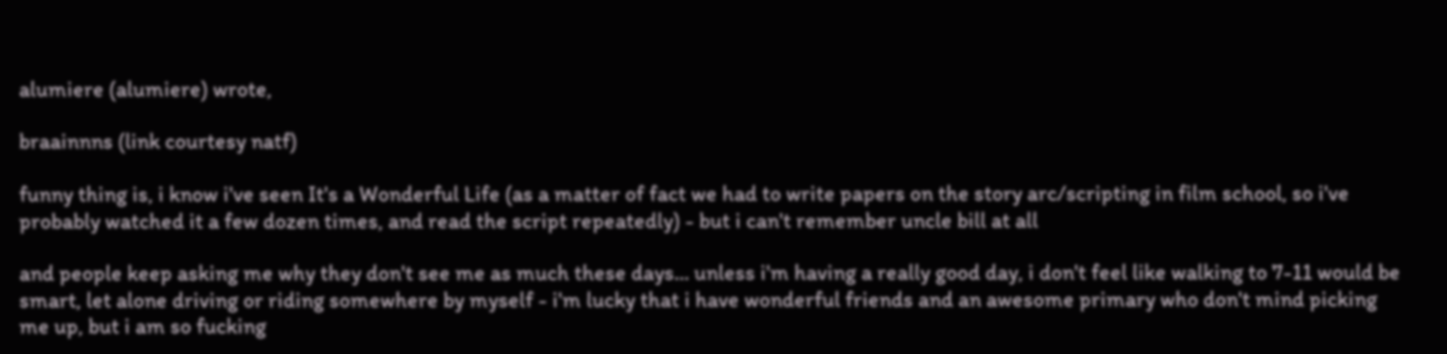alumiere (alumiere) wrote,

braainnns (link courtesy natf)

funny thing is, i know i've seen It's a Wonderful Life (as a matter of fact we had to write papers on the story arc/scripting in film school, so i've probably watched it a few dozen times, and read the script repeatedly) - but i can't remember uncle bill at all

and people keep asking me why they don't see me as much these days... unless i'm having a really good day, i don't feel like walking to 7-11 would be smart, let alone driving or riding somewhere by myself - i'm lucky that i have wonderful friends and an awesome primary who don't mind picking me up, but i am so fucking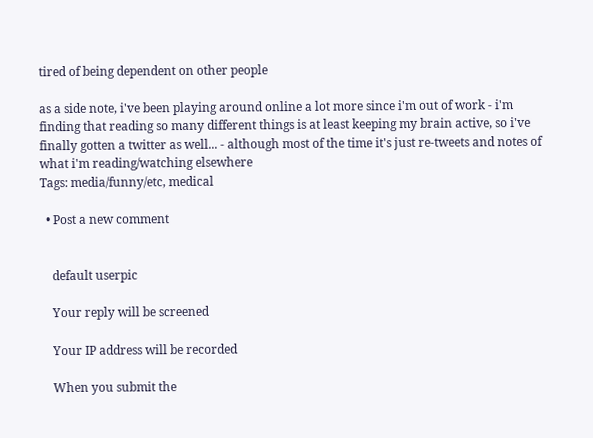tired of being dependent on other people

as a side note, i've been playing around online a lot more since i'm out of work - i'm finding that reading so many different things is at least keeping my brain active, so i've finally gotten a twitter as well... - although most of the time it's just re-tweets and notes of what i'm reading/watching elsewhere
Tags: media/funny/etc, medical

  • Post a new comment


    default userpic

    Your reply will be screened

    Your IP address will be recorded

    When you submit the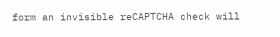form an invisible reCAPTCHA check will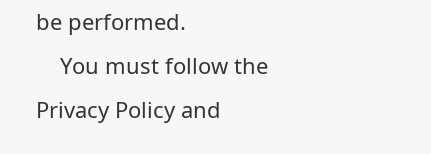be performed.
    You must follow the Privacy Policy and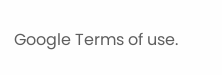Google Terms of use.